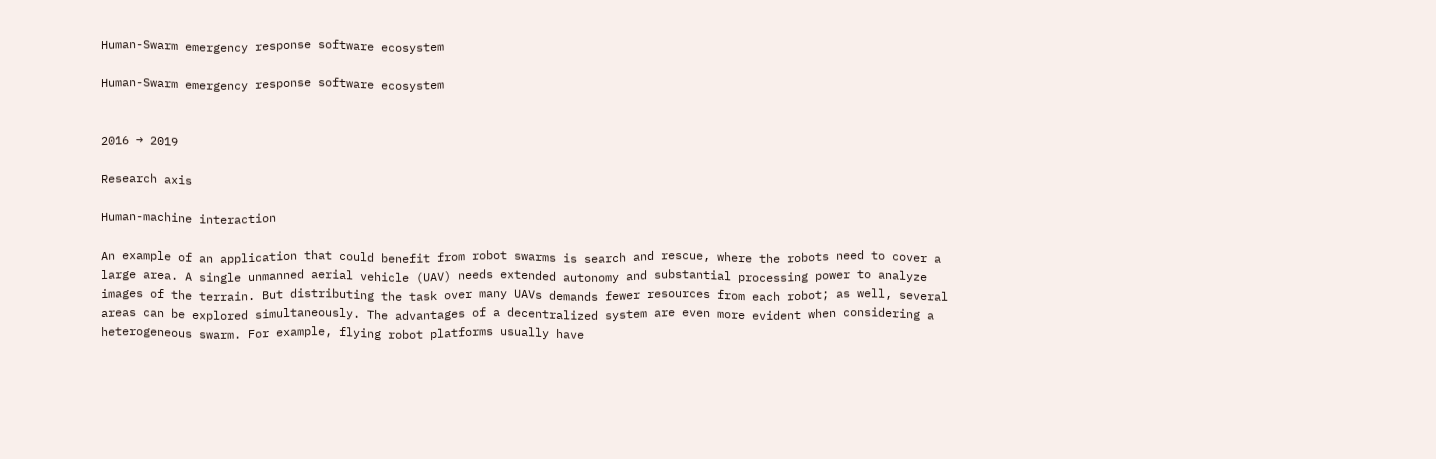Human-Swarm emergency response software ecosystem

Human-Swarm emergency response software ecosystem


2016 → 2019

Research axis

Human-machine interaction

An example of an application that could benefit from robot swarms is search and rescue, where the robots need to cover a large area. A single unmanned aerial vehicle (UAV) needs extended autonomy and substantial processing power to analyze images of the terrain. But distributing the task over many UAVs demands fewer resources from each robot; as well, several areas can be explored simultaneously. The advantages of a decentralized system are even more evident when considering a heterogeneous swarm. For example, flying robot platforms usually have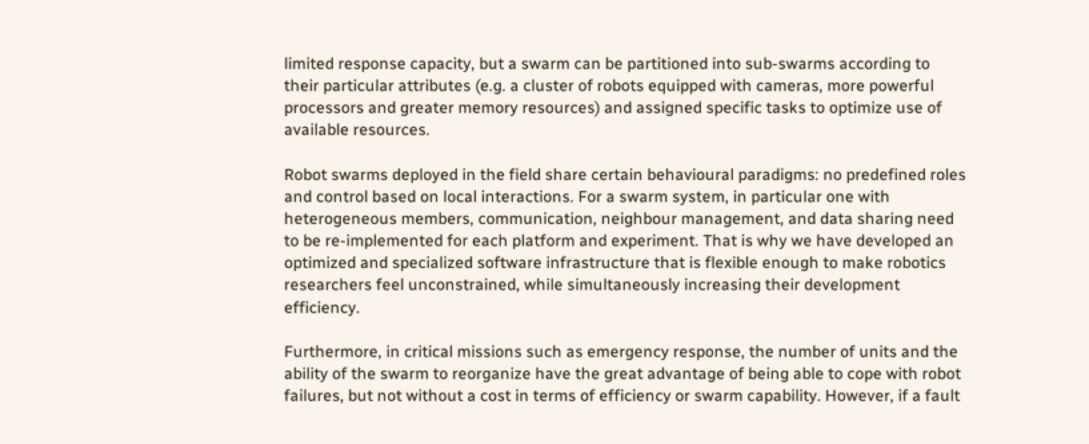limited response capacity, but a swarm can be partitioned into sub-swarms according to their particular attributes (e.g. a cluster of robots equipped with cameras, more powerful processors and greater memory resources) and assigned specific tasks to optimize use of available resources.

Robot swarms deployed in the field share certain behavioural paradigms: no predefined roles and control based on local interactions. For a swarm system, in particular one with heterogeneous members, communication, neighbour management, and data sharing need to be re-implemented for each platform and experiment. That is why we have developed an optimized and specialized software infrastructure that is flexible enough to make robotics researchers feel unconstrained, while simultaneously increasing their development efficiency.

Furthermore, in critical missions such as emergency response, the number of units and the ability of the swarm to reorganize have the great advantage of being able to cope with robot failures, but not without a cost in terms of efficiency or swarm capability. However, if a fault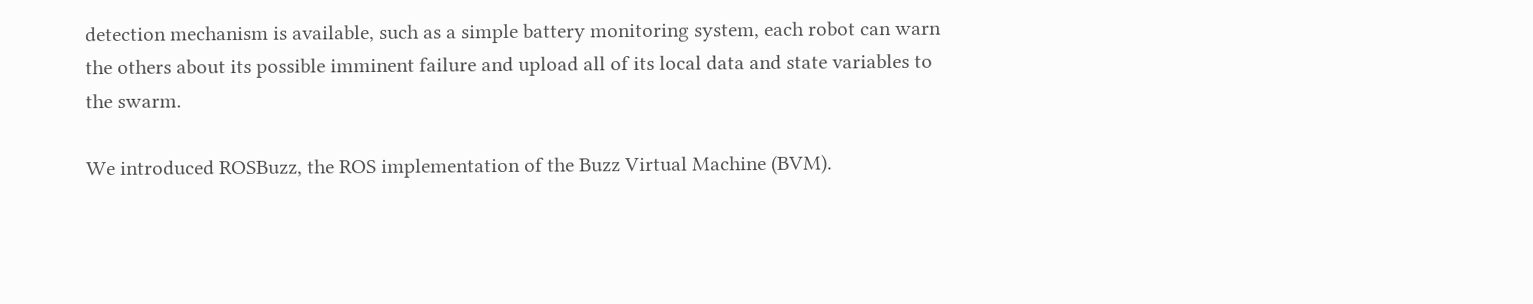detection mechanism is available, such as a simple battery monitoring system, each robot can warn the others about its possible imminent failure and upload all of its local data and state variables to the swarm.

We introduced ROSBuzz, the ROS implementation of the Buzz Virtual Machine (BVM).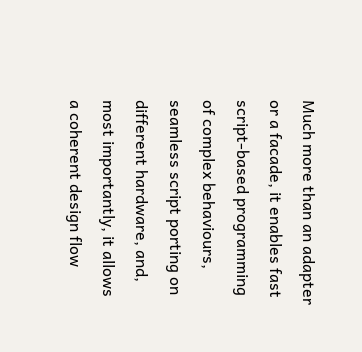Much more than an adapter or a facade, it enables fast script-based programming of complex behaviours, seamless script porting on different hardware, and, most importantly, it allows a coherent design flow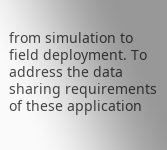from simulation to field deployment. To address the data sharing requirements of these application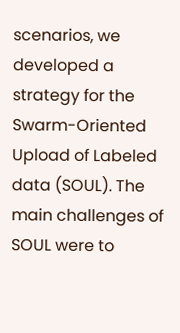scenarios, we developed a strategy for the Swarm-Oriented Upload of Labeled data (SOUL). The main challenges of SOUL were to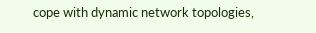cope with dynamic network topologies,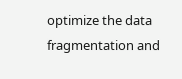optimize the data fragmentation and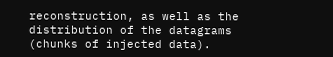reconstruction, as well as the distribution of the datagrams (chunks of injected data).